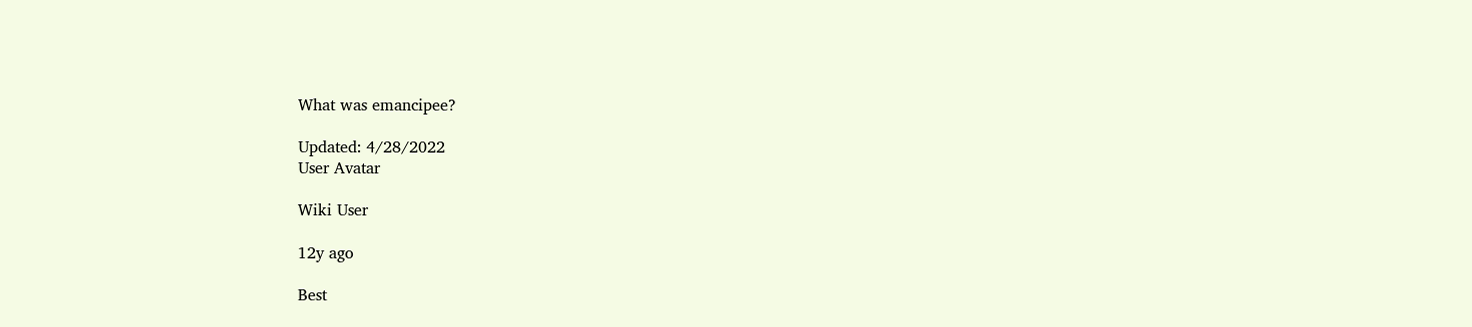What was emancipee?

Updated: 4/28/2022
User Avatar

Wiki User

12y ago

Best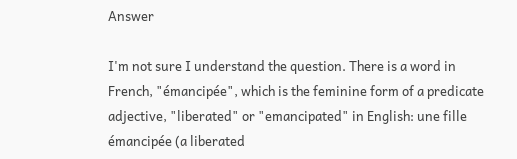Answer

I'm not sure I understand the question. There is a word in French, "émancipée", which is the feminine form of a predicate adjective, "liberated" or "emancipated" in English: une fille émancipée (a liberated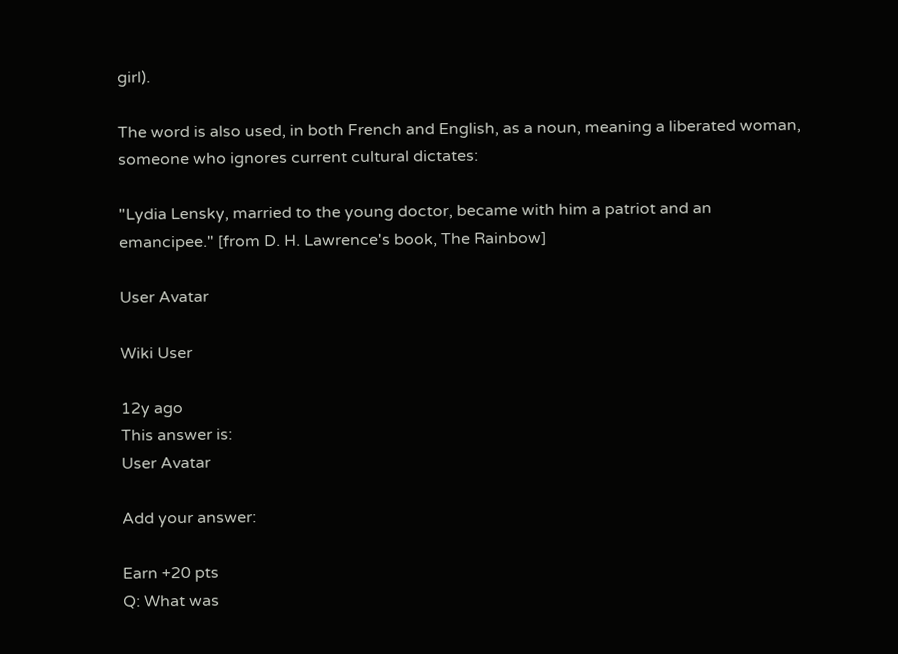girl).

The word is also used, in both French and English, as a noun, meaning a liberated woman, someone who ignores current cultural dictates:

"Lydia Lensky, married to the young doctor, became with him a patriot and an emancipee." [from D. H. Lawrence's book, The Rainbow]

User Avatar

Wiki User

12y ago
This answer is:
User Avatar

Add your answer:

Earn +20 pts
Q: What was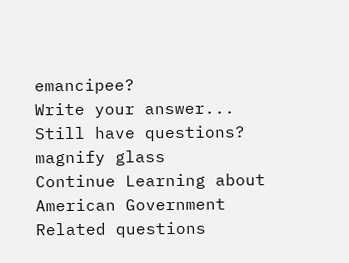emancipee?
Write your answer...
Still have questions?
magnify glass
Continue Learning about American Government
Related questions